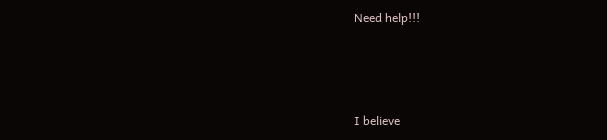Need help!!!



I believe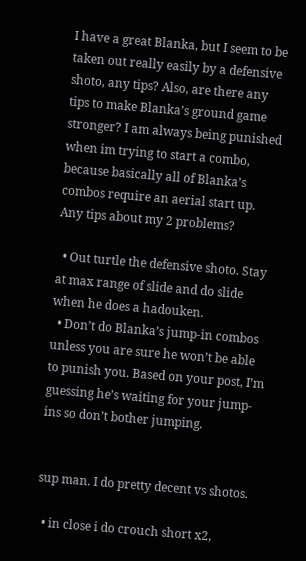I have a great Blanka, but I seem to be taken out really easily by a defensive shoto, any tips? Also, are there any tips to make Blanka’s ground game stronger? I am always being punished when im trying to start a combo, because basically all of Blanka’s combos require an aerial start up. Any tips about my 2 problems?

  • Out turtle the defensive shoto. Stay at max range of slide and do slide when he does a hadouken.
  • Don’t do Blanka’s jump-in combos unless you are sure he won’t be able to punish you. Based on your post, I’m guessing he’s waiting for your jump-ins so don’t bother jumping.


sup man. I do pretty decent vs shotos.

  • in close i do crouch short x2,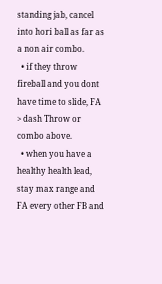standing jab, cancel into hori ball as far as a non air combo.
  • if they throw fireball and you dont have time to slide, FA > dash Throw or combo above.
  • when you have a healthy health lead, stay max range and FA every other FB and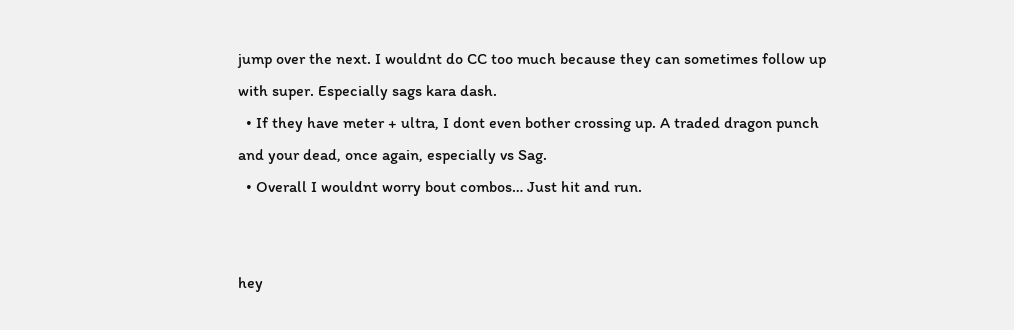jump over the next. I wouldnt do CC too much because they can sometimes follow up with super. Especially sags kara dash.
  • If they have meter + ultra, I dont even bother crossing up. A traded dragon punch and your dead, once again, especially vs Sag.
  • Overall I wouldnt worry bout combos… Just hit and run.


hey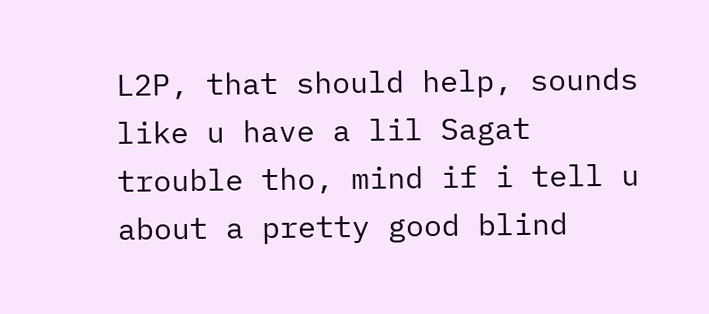L2P, that should help, sounds like u have a lil Sagat trouble tho, mind if i tell u about a pretty good blind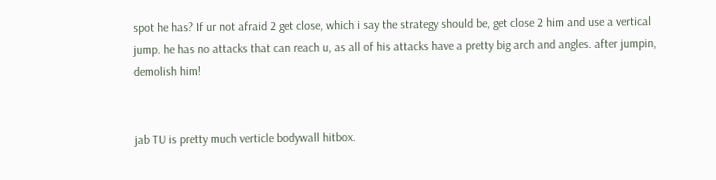spot he has? If ur not afraid 2 get close, which i say the strategy should be, get close 2 him and use a vertical jump. he has no attacks that can reach u, as all of his attacks have a pretty big arch and angles. after jumpin, demolish him!


jab TU is pretty much verticle bodywall hitbox.